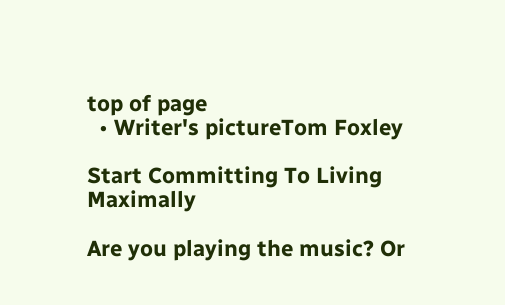top of page
  • Writer's pictureTom Foxley

Start Committing To Living Maximally

Are you playing the music? Or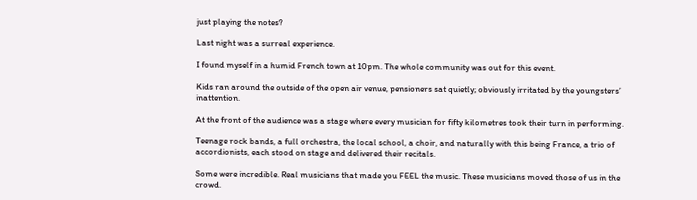just playing the notes?

Last night was a surreal experience.

I found myself in a humid French town at 10pm. The whole community was out for this event.

Kids ran around the outside of the open air venue, pensioners sat quietly; obviously irritated by the youngsters’ inattention.

At the front of the audience was a stage where every musician for fifty kilometres took their turn in performing.

Teenage rock bands, a full orchestra, the local school, a choir, and naturally with this being France, a trio of accordionists, each stood on stage and delivered their recitals.

Some were incredible. Real musicians that made you FEEL the music. These musicians moved those of us in the crowd.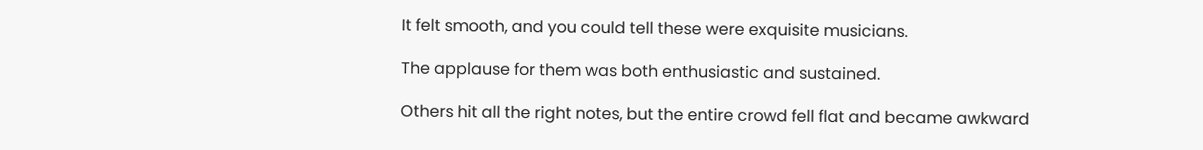It felt smooth, and you could tell these were exquisite musicians.

The applause for them was both enthusiastic and sustained.

Others hit all the right notes, but the entire crowd fell flat and became awkward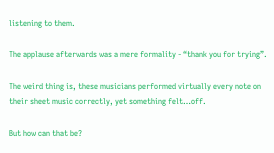listening to them.

The applause afterwards was a mere formality - “thank you for trying”.

The weird thing is, these musicians performed virtually every note on their sheet music correctly, yet something felt…off.

But how can that be?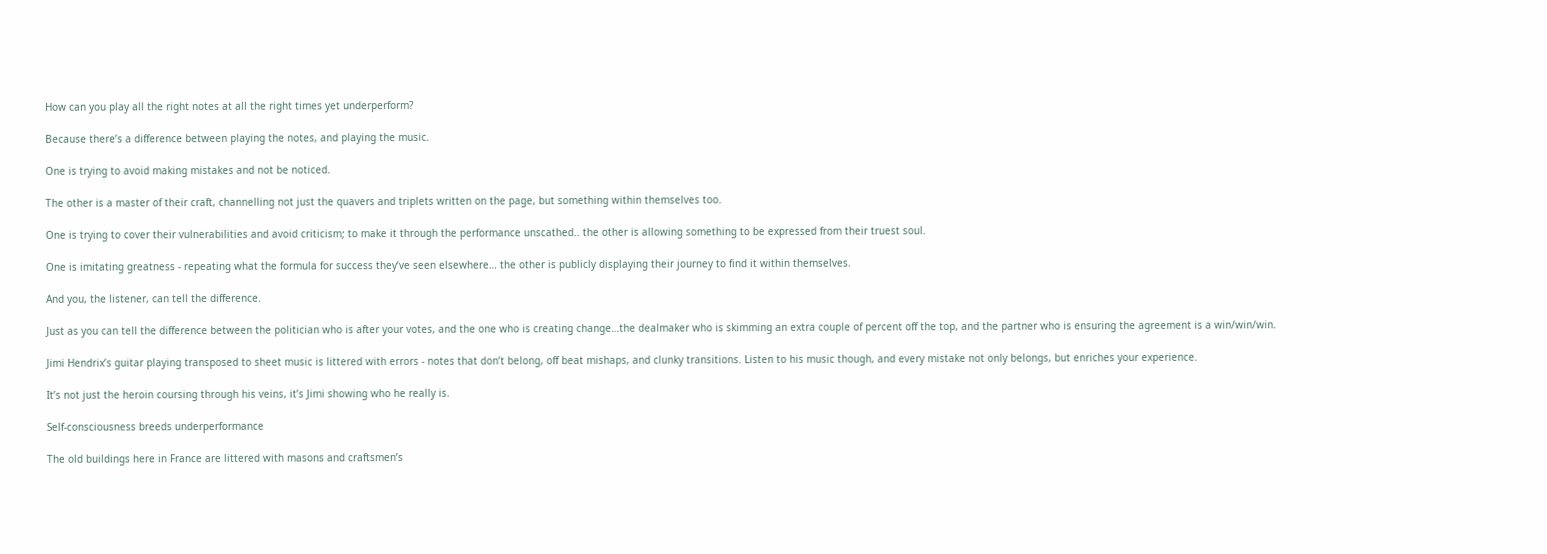How can you play all the right notes at all the right times yet underperform?

Because there’s a difference between playing the notes, and playing the music.

One is trying to avoid making mistakes and not be noticed.

The other is a master of their craft, channelling not just the quavers and triplets written on the page, but something within themselves too.

One is trying to cover their vulnerabilities and avoid criticism; to make it through the performance unscathed.. the other is allowing something to be expressed from their truest soul.

One is imitating greatness - repeating what the formula for success they’ve seen elsewhere… the other is publicly displaying their journey to find it within themselves.

And you, the listener, can tell the difference.

Just as you can tell the difference between the politician who is after your votes, and the one who is creating change…the dealmaker who is skimming an extra couple of percent off the top, and the partner who is ensuring the agreement is a win/win/win.

Jimi Hendrix’s guitar playing transposed to sheet music is littered with errors - notes that don’t belong, off beat mishaps, and clunky transitions. Listen to his music though, and every mistake not only belongs, but enriches your experience.

It’s not just the heroin coursing through his veins, it’s Jimi showing who he really is.

Self-consciousness breeds underperformance

The old buildings here in France are littered with masons and craftsmen’s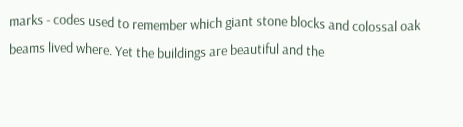marks - codes used to remember which giant stone blocks and colossal oak beams lived where. Yet the buildings are beautiful and the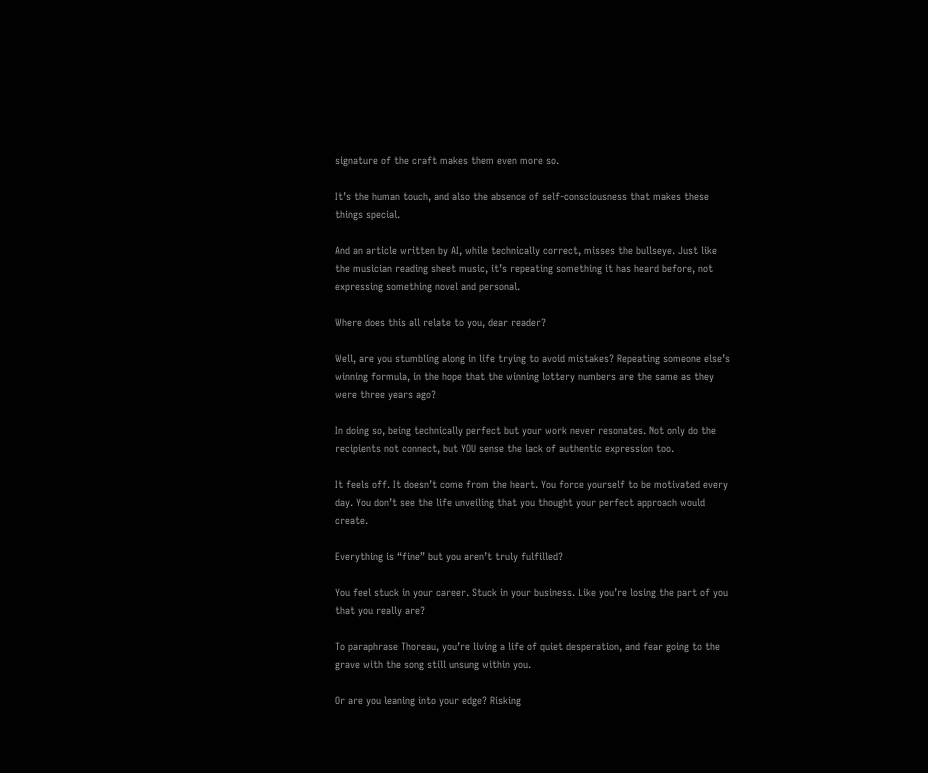signature of the craft makes them even more so.

It’s the human touch, and also the absence of self-consciousness that makes these things special.

And an article written by AI, while technically correct, misses the bullseye. Just like the musician reading sheet music, it’s repeating something it has heard before, not expressing something novel and personal.

Where does this all relate to you, dear reader?

Well, are you stumbling along in life trying to avoid mistakes? Repeating someone else’s winning formula, in the hope that the winning lottery numbers are the same as they were three years ago?

In doing so, being technically perfect but your work never resonates. Not only do the recipients not connect, but YOU sense the lack of authentic expression too.

It feels off. It doesn’t come from the heart. You force yourself to be motivated every day. You don’t see the life unveiling that you thought your perfect approach would create.

Everything is “fine” but you aren’t truly fulfilled?

You feel stuck in your career. Stuck in your business. Like you’re losing the part of you that you really are?

To paraphrase Thoreau, you’re living a life of quiet desperation, and fear going to the grave with the song still unsung within you.

Or are you leaning into your edge? Risking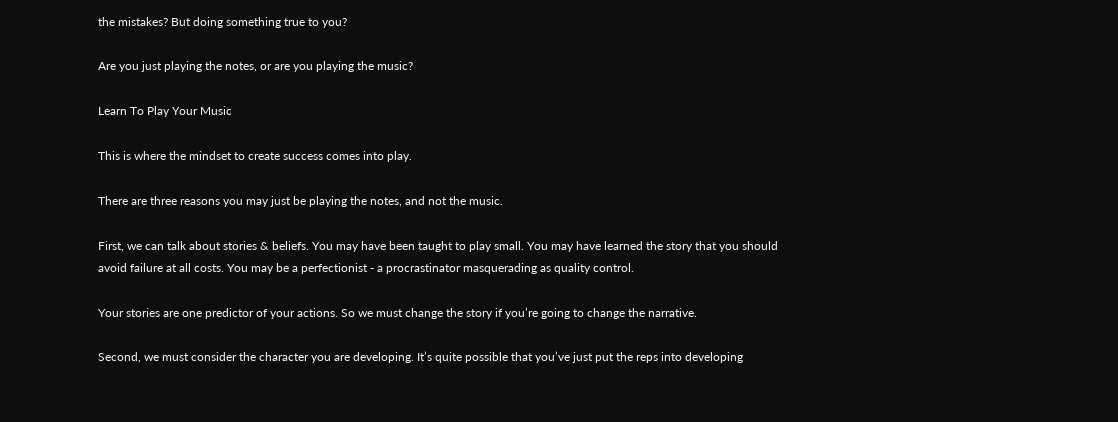the mistakes? But doing something true to you?

Are you just playing the notes, or are you playing the music?

Learn To Play Your Music

This is where the mindset to create success comes into play.

There are three reasons you may just be playing the notes, and not the music.

First, we can talk about stories & beliefs. You may have been taught to play small. You may have learned the story that you should avoid failure at all costs. You may be a perfectionist - a procrastinator masquerading as quality control.

Your stories are one predictor of your actions. So we must change the story if you’re going to change the narrative.

Second, we must consider the character you are developing. It’s quite possible that you’ve just put the reps into developing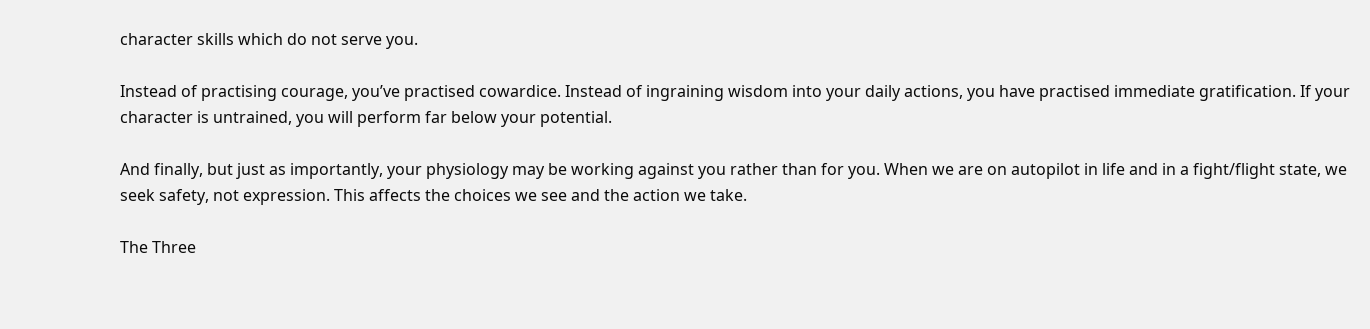character skills which do not serve you.

Instead of practising courage, you’ve practised cowardice. Instead of ingraining wisdom into your daily actions, you have practised immediate gratification. If your character is untrained, you will perform far below your potential.

And finally, but just as importantly, your physiology may be working against you rather than for you. When we are on autopilot in life and in a fight/flight state, we seek safety, not expression. This affects the choices we see and the action we take.

The Three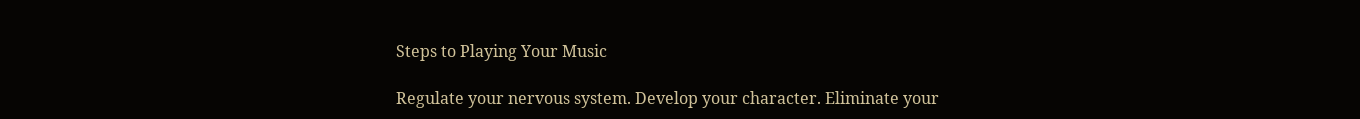Steps to Playing Your Music

Regulate your nervous system. Develop your character. Eliminate your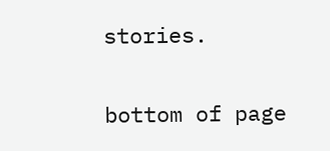stories.


bottom of page